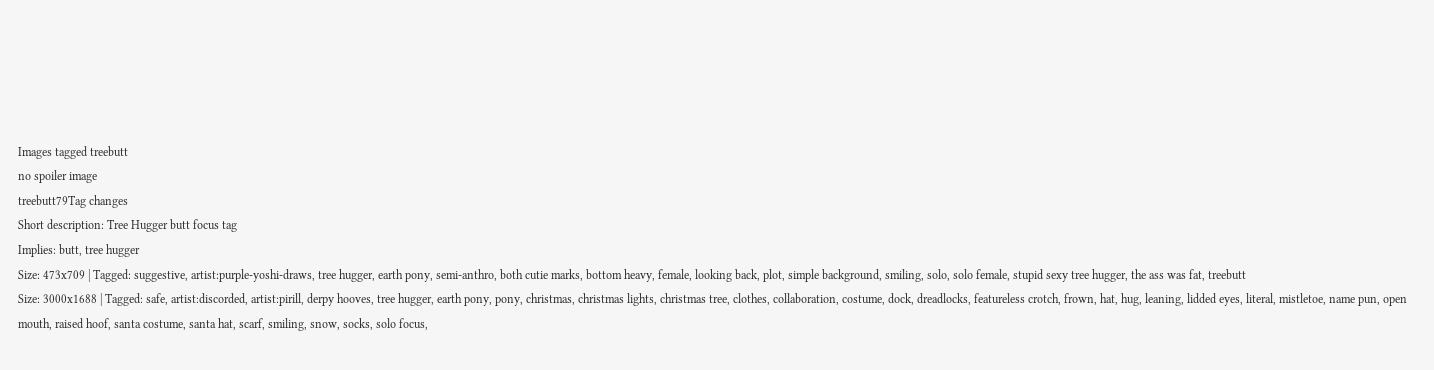Images tagged treebutt
no spoiler image
treebutt79Tag changes
Short description: Tree Hugger butt focus tag
Implies: butt, tree hugger
Size: 473x709 | Tagged: suggestive, artist:purple-yoshi-draws, tree hugger, earth pony, semi-anthro, both cutie marks, bottom heavy, female, looking back, plot, simple background, smiling, solo, solo female, stupid sexy tree hugger, the ass was fat, treebutt
Size: 3000x1688 | Tagged: safe, artist:discorded, artist:pirill, derpy hooves, tree hugger, earth pony, pony, christmas, christmas lights, christmas tree, clothes, collaboration, costume, dock, dreadlocks, featureless crotch, frown, hat, hug, leaning, lidded eyes, literal, mistletoe, name pun, open mouth, raised hoof, santa costume, santa hat, scarf, smiling, snow, socks, solo focus,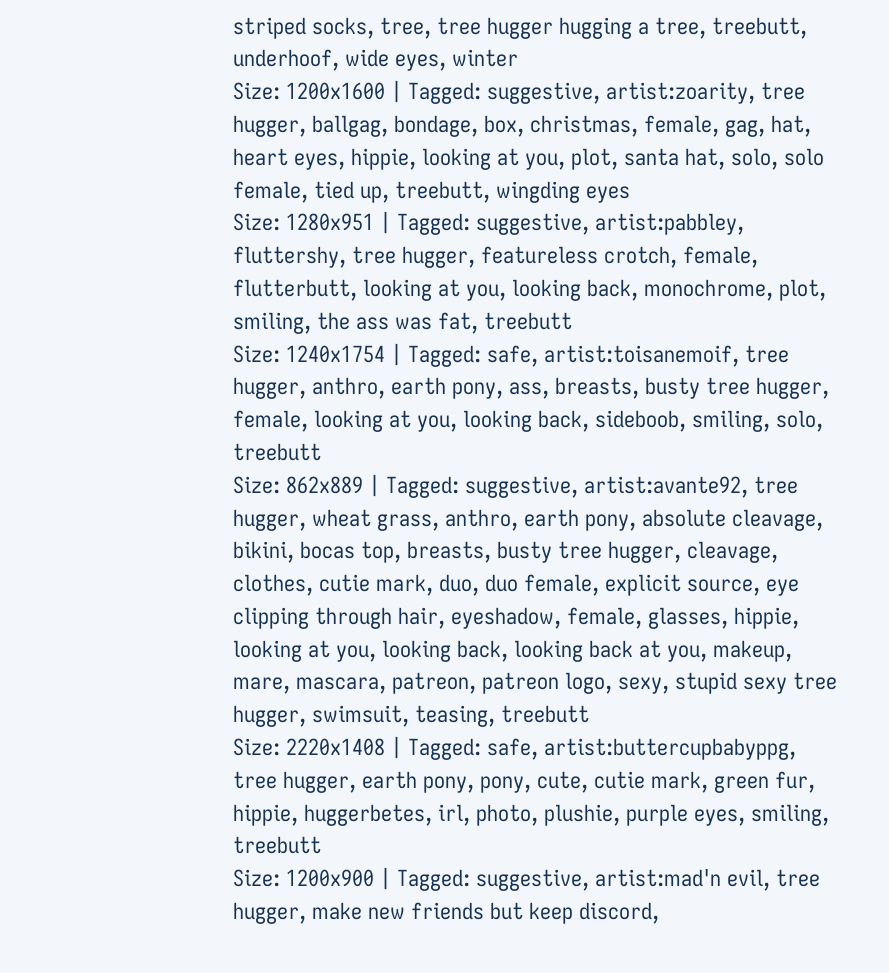striped socks, tree, tree hugger hugging a tree, treebutt, underhoof, wide eyes, winter
Size: 1200x1600 | Tagged: suggestive, artist:zoarity, tree hugger, ballgag, bondage, box, christmas, female, gag, hat, heart eyes, hippie, looking at you, plot, santa hat, solo, solo female, tied up, treebutt, wingding eyes
Size: 1280x951 | Tagged: suggestive, artist:pabbley, fluttershy, tree hugger, featureless crotch, female, flutterbutt, looking at you, looking back, monochrome, plot, smiling, the ass was fat, treebutt
Size: 1240x1754 | Tagged: safe, artist:toisanemoif, tree hugger, anthro, earth pony, ass, breasts, busty tree hugger, female, looking at you, looking back, sideboob, smiling, solo, treebutt
Size: 862x889 | Tagged: suggestive, artist:avante92, tree hugger, wheat grass, anthro, earth pony, absolute cleavage, bikini, bocas top, breasts, busty tree hugger, cleavage, clothes, cutie mark, duo, duo female, explicit source, eye clipping through hair, eyeshadow, female, glasses, hippie, looking at you, looking back, looking back at you, makeup, mare, mascara, patreon, patreon logo, sexy, stupid sexy tree hugger, swimsuit, teasing, treebutt
Size: 2220x1408 | Tagged: safe, artist:buttercupbabyppg, tree hugger, earth pony, pony, cute, cutie mark, green fur, hippie, huggerbetes, irl, photo, plushie, purple eyes, smiling, treebutt
Size: 1200x900 | Tagged: suggestive, artist:mad'n evil, tree hugger, make new friends but keep discord,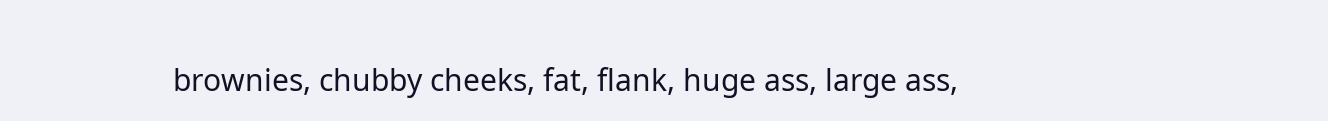brownies, chubby cheeks, fat, flank, huge ass, large ass,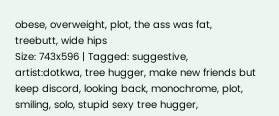obese, overweight, plot, the ass was fat, treebutt, wide hips
Size: 743x596 | Tagged: suggestive, artist:dotkwa, tree hugger, make new friends but keep discord, looking back, monochrome, plot, smiling, solo, stupid sexy tree hugger,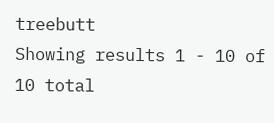treebutt
Showing results 1 - 10 of 10 total